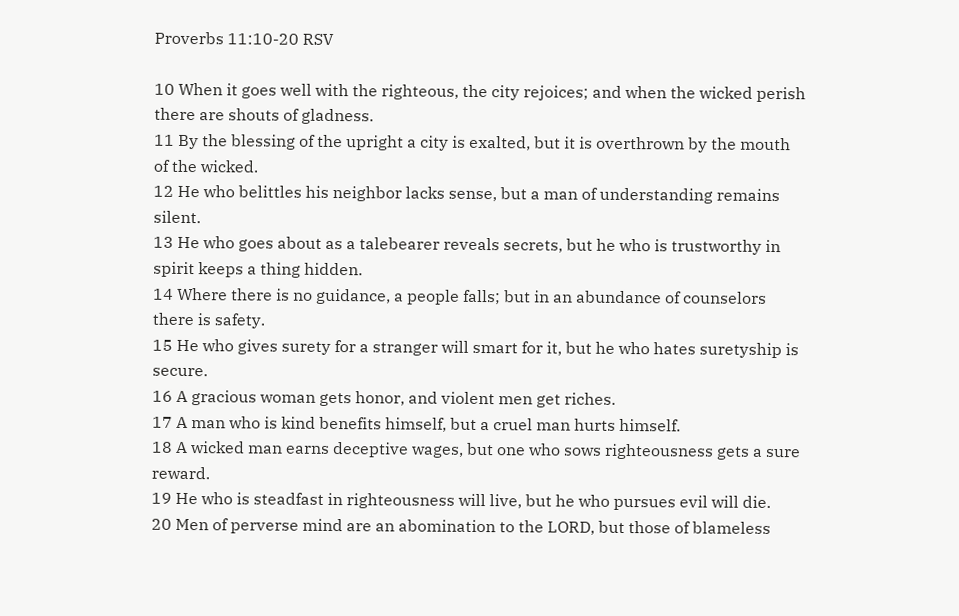Proverbs 11:10-20 RSV

10 When it goes well with the righteous, the city rejoices; and when the wicked perish there are shouts of gladness.
11 By the blessing of the upright a city is exalted, but it is overthrown by the mouth of the wicked.
12 He who belittles his neighbor lacks sense, but a man of understanding remains silent.
13 He who goes about as a talebearer reveals secrets, but he who is trustworthy in spirit keeps a thing hidden.
14 Where there is no guidance, a people falls; but in an abundance of counselors there is safety.
15 He who gives surety for a stranger will smart for it, but he who hates suretyship is secure.
16 A gracious woman gets honor, and violent men get riches.
17 A man who is kind benefits himself, but a cruel man hurts himself.
18 A wicked man earns deceptive wages, but one who sows righteousness gets a sure reward.
19 He who is steadfast in righteousness will live, but he who pursues evil will die.
20 Men of perverse mind are an abomination to the LORD, but those of blameless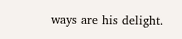ways are his delight.